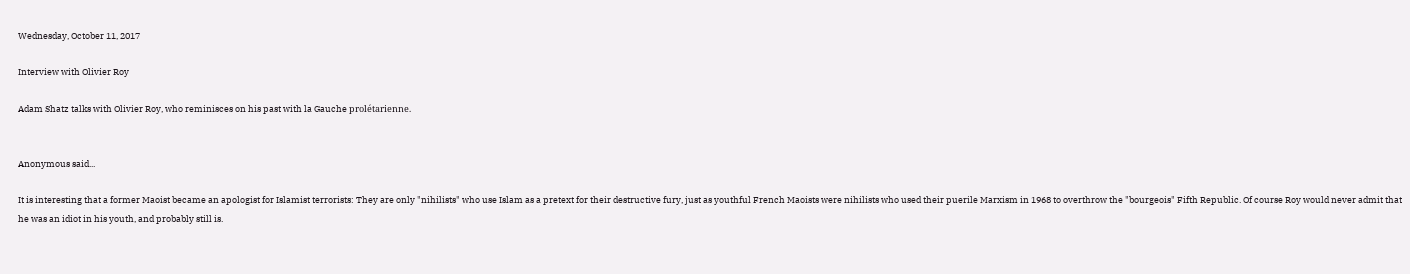Wednesday, October 11, 2017

Interview with Olivier Roy

Adam Shatz talks with Olivier Roy, who reminisces on his past with la Gauche prolétarienne.


Anonymous said...

It is interesting that a former Maoist became an apologist for Islamist terrorists: They are only "nihilists" who use Islam as a pretext for their destructive fury, just as youthful French Maoists were nihilists who used their puerile Marxism in 1968 to overthrow the "bourgeois" Fifth Republic. Of course Roy would never admit that he was an idiot in his youth, and probably still is.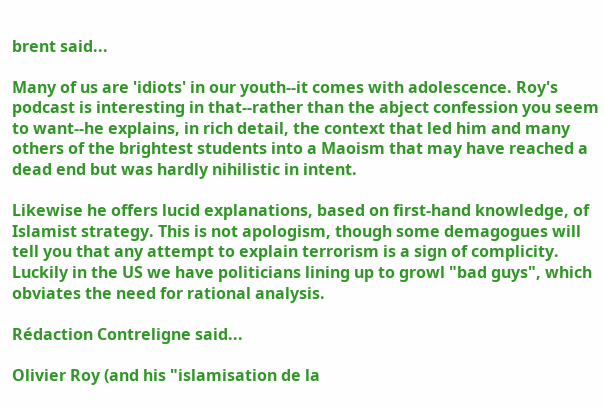brent said...

Many of us are 'idiots' in our youth--it comes with adolescence. Roy's podcast is interesting in that--rather than the abject confession you seem to want--he explains, in rich detail, the context that led him and many others of the brightest students into a Maoism that may have reached a dead end but was hardly nihilistic in intent.

Likewise he offers lucid explanations, based on first-hand knowledge, of Islamist strategy. This is not apologism, though some demagogues will tell you that any attempt to explain terrorism is a sign of complicity. Luckily in the US we have politicians lining up to growl "bad guys", which obviates the need for rational analysis.

Rédaction Contreligne said...

Olivier Roy (and his "islamisation de la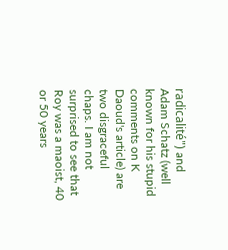radicalité") and Adam Schatz (well known for his stupid comments on K Daoud's article) are two disgraceful chaps. I am not surprised to see that Roy was a maoist, 40 or 50 years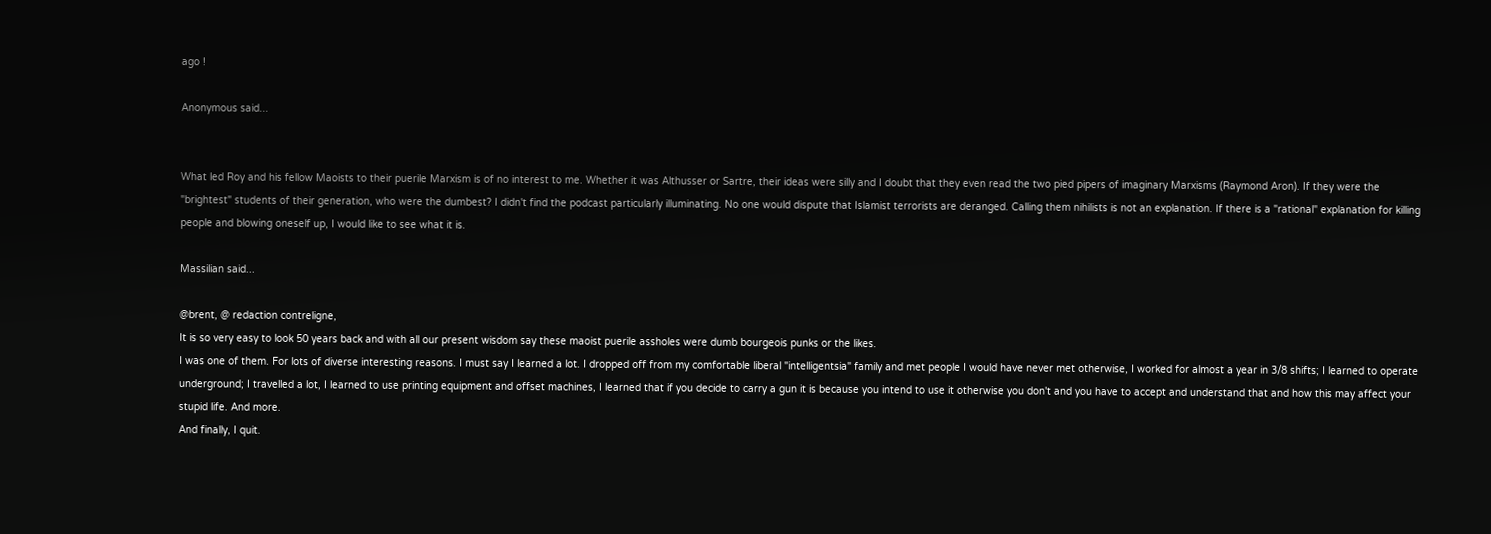ago !

Anonymous said...


What led Roy and his fellow Maoists to their puerile Marxism is of no interest to me. Whether it was Althusser or Sartre, their ideas were silly and I doubt that they even read the two pied pipers of imaginary Marxisms (Raymond Aron). If they were the "brightest" students of their generation, who were the dumbest? I didn't find the podcast particularly illuminating. No one would dispute that Islamist terrorists are deranged. Calling them nihilists is not an explanation. If there is a "rational" explanation for killing people and blowing oneself up, I would like to see what it is.

Massilian said...

@brent, @ redaction contreligne,
It is so very easy to look 50 years back and with all our present wisdom say these maoist puerile assholes were dumb bourgeois punks or the likes.
I was one of them. For lots of diverse interesting reasons. I must say I learned a lot. I dropped off from my comfortable liberal "intelligentsia" family and met people I would have never met otherwise, I worked for almost a year in 3/8 shifts; I learned to operate underground; I travelled a lot, I learned to use printing equipment and offset machines, I learned that if you decide to carry a gun it is because you intend to use it otherwise you don't and you have to accept and understand that and how this may affect your stupid life. And more.
And finally, I quit.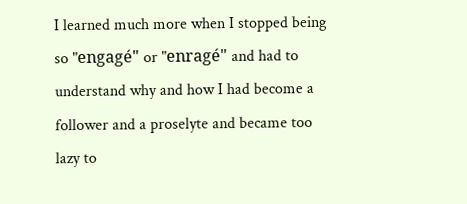I learned much more when I stopped being so "engagé" or "enragé" and had to understand why and how I had become a follower and a proselyte and became too lazy to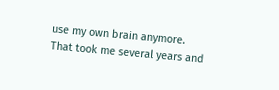use my own brain anymore.
That took me several years and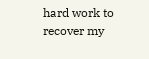hard work to recover my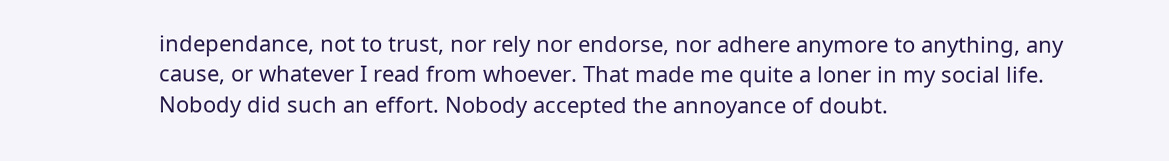independance, not to trust, nor rely nor endorse, nor adhere anymore to anything, any cause, or whatever I read from whoever. That made me quite a loner in my social life. Nobody did such an effort. Nobody accepted the annoyance of doubt.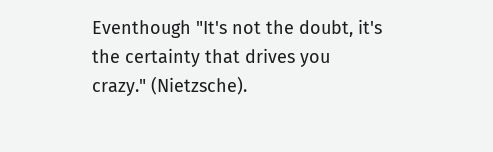Eventhough "It's not the doubt, it's the certainty that drives you crazy." (Nietzsche).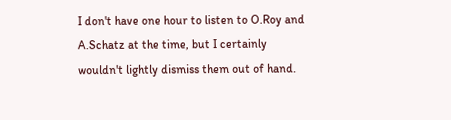I don't have one hour to listen to O.Roy and A.Schatz at the time, but I certainly wouldn't lightly dismiss them out of hand.